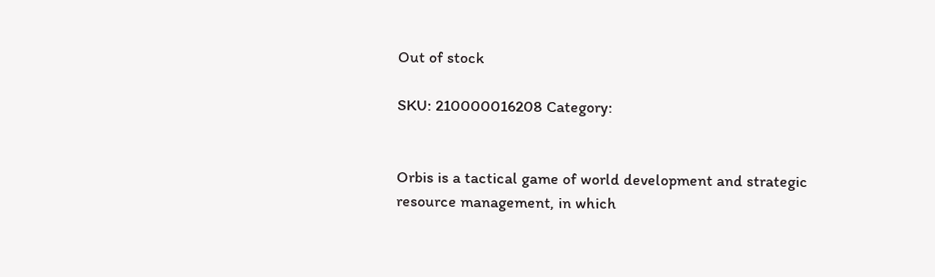Out of stock

SKU: 210000016208 Category:


Orbis is a tactical game of world development and strategic resource management, in which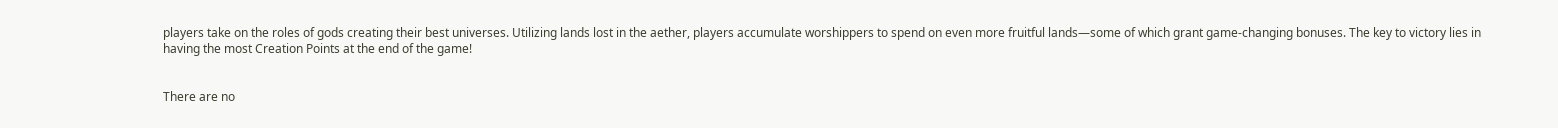players take on the roles of gods creating their best universes. Utilizing lands lost in the aether, players accumulate worshippers to spend on even more fruitful lands—some of which grant game-changing bonuses. The key to victory lies in having the most Creation Points at the end of the game!


There are no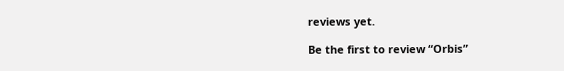reviews yet.

Be the first to review “Orbis”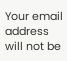Your email address will not be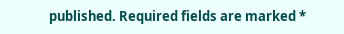published. Required fields are marked *